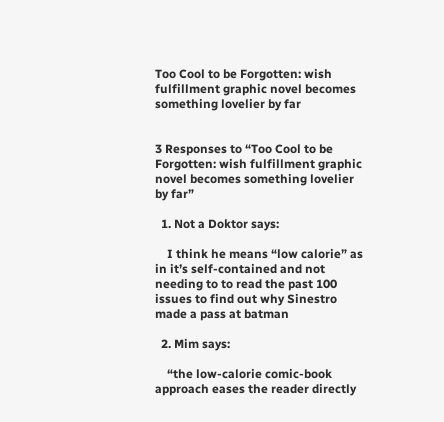Too Cool to be Forgotten: wish fulfillment graphic novel becomes something lovelier by far


3 Responses to “Too Cool to be Forgotten: wish fulfillment graphic novel becomes something lovelier by far”

  1. Not a Doktor says:

    I think he means “low calorie” as in it’s self-contained and not needing to to read the past 100 issues to find out why Sinestro made a pass at batman

  2. Mim says:

    “the low-calorie comic-book approach eases the reader directly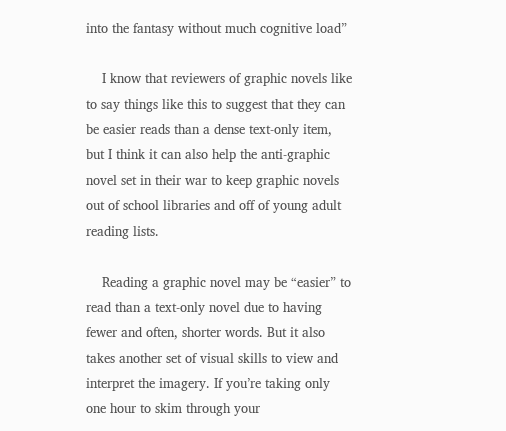into the fantasy without much cognitive load”

    I know that reviewers of graphic novels like to say things like this to suggest that they can be easier reads than a dense text-only item, but I think it can also help the anti-graphic novel set in their war to keep graphic novels out of school libraries and off of young adult reading lists.

    Reading a graphic novel may be “easier” to read than a text-only novel due to having fewer and often, shorter words. But it also takes another set of visual skills to view and interpret the imagery. If you’re taking only one hour to skim through your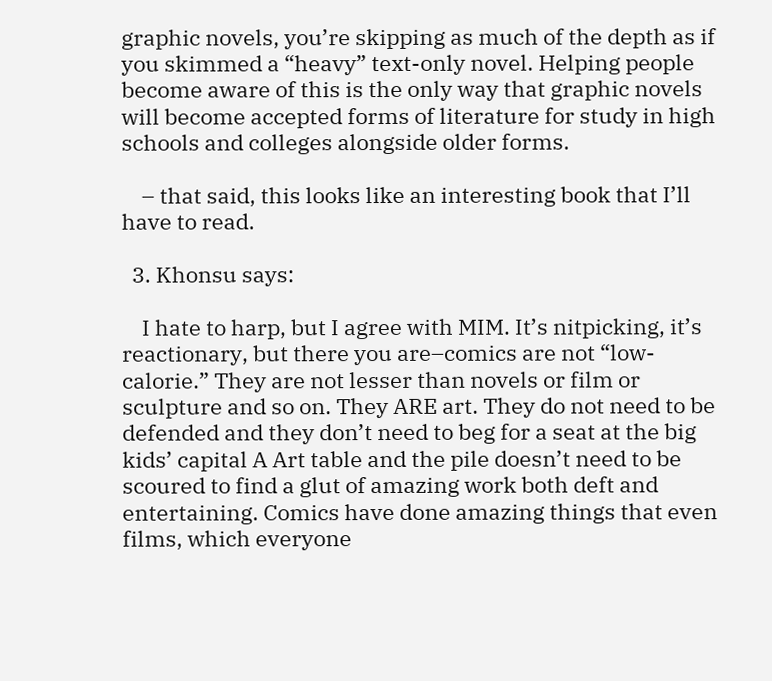graphic novels, you’re skipping as much of the depth as if you skimmed a “heavy” text-only novel. Helping people become aware of this is the only way that graphic novels will become accepted forms of literature for study in high schools and colleges alongside older forms.

    – that said, this looks like an interesting book that I’ll have to read.

  3. Khonsu says:

    I hate to harp, but I agree with MIM. It’s nitpicking, it’s reactionary, but there you are–comics are not “low-calorie.” They are not lesser than novels or film or sculpture and so on. They ARE art. They do not need to be defended and they don’t need to beg for a seat at the big kids’ capital A Art table and the pile doesn’t need to be scoured to find a glut of amazing work both deft and entertaining. Comics have done amazing things that even films, which everyone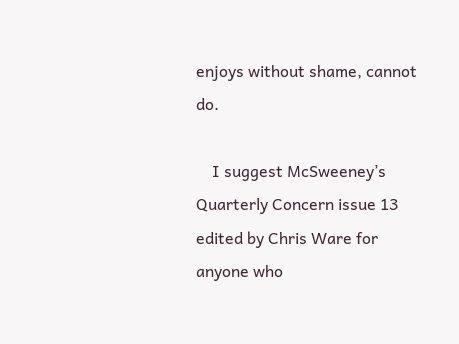enjoys without shame, cannot do.

    I suggest McSweeney’s Quarterly Concern issue 13 edited by Chris Ware for anyone who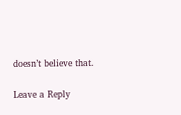doesn’t believe that.

Leave a Reply